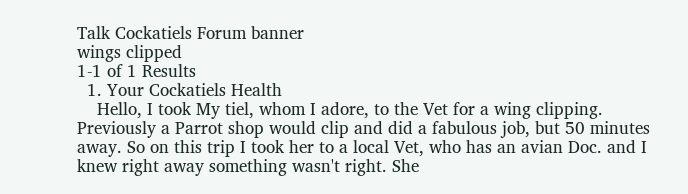Talk Cockatiels Forum banner
wings clipped
1-1 of 1 Results
  1. Your Cockatiels Health
    Hello, I took My tiel, whom I adore, to the Vet for a wing clipping. Previously a Parrot shop would clip and did a fabulous job, but 50 minutes away. So on this trip I took her to a local Vet, who has an avian Doc. and I knew right away something wasn't right. She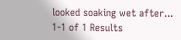looked soaking wet after...
1-1 of 1 Results